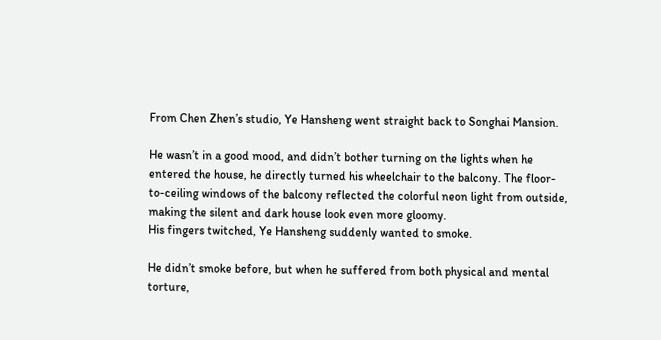From Chen Zhen’s studio, Ye Hansheng went straight back to Songhai Mansion.

He wasn’t in a good mood, and didn’t bother turning on the lights when he entered the house, he directly turned his wheelchair to the balcony. The floor-to-ceiling windows of the balcony reflected the colorful neon light from outside, making the silent and dark house look even more gloomy.
His fingers twitched, Ye Hansheng suddenly wanted to smoke.

He didn’t smoke before, but when he suffered from both physical and mental torture,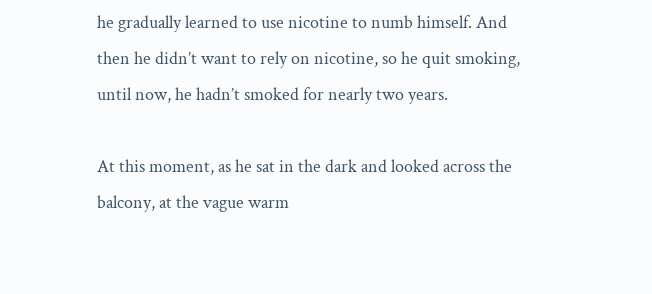he gradually learned to use nicotine to numb himself. And then he didn’t want to rely on nicotine, so he quit smoking, until now, he hadn’t smoked for nearly two years.

At this moment, as he sat in the dark and looked across the balcony, at the vague warm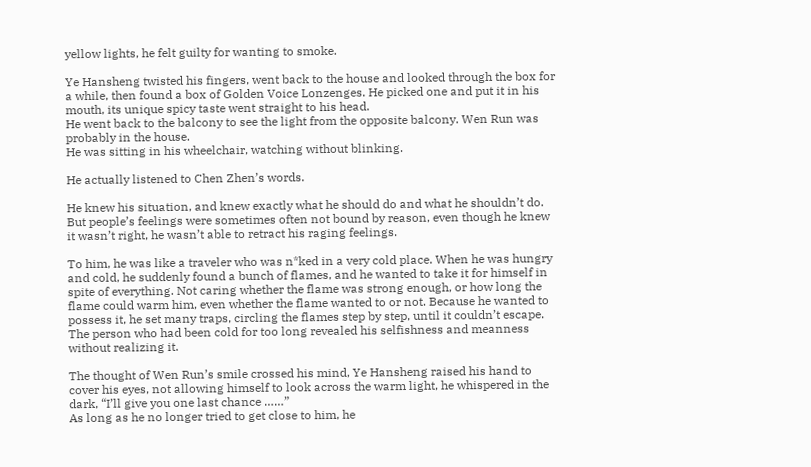yellow lights, he felt guilty for wanting to smoke.

Ye Hansheng twisted his fingers, went back to the house and looked through the box for a while, then found a box of Golden Voice Lonzenges. He picked one and put it in his mouth, its unique spicy taste went straight to his head.
He went back to the balcony to see the light from the opposite balcony. Wen Run was probably in the house.
He was sitting in his wheelchair, watching without blinking.

He actually listened to Chen Zhen’s words.

He knew his situation, and knew exactly what he should do and what he shouldn’t do. But people’s feelings were sometimes often not bound by reason, even though he knew it wasn’t right, he wasn’t able to retract his raging feelings.

To him, he was like a traveler who was n*ked in a very cold place. When he was hungry and cold, he suddenly found a bunch of flames, and he wanted to take it for himself in spite of everything. Not caring whether the flame was strong enough, or how long the flame could warm him, even whether the flame wanted to or not. Because he wanted to possess it, he set many traps, circling the flames step by step, until it couldn’t escape.
The person who had been cold for too long revealed his selfishness and meanness without realizing it.

The thought of Wen Run’s smile crossed his mind, Ye Hansheng raised his hand to cover his eyes, not allowing himself to look across the warm light, he whispered in the dark, “I’ll give you one last chance ……”
As long as he no longer tried to get close to him, he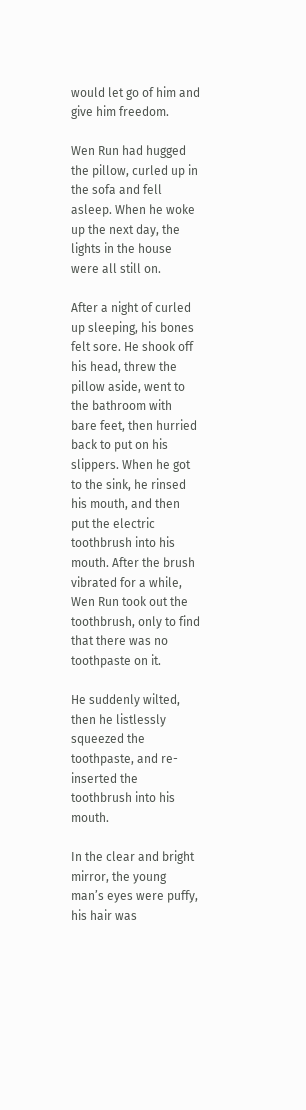would let go of him and give him freedom.

Wen Run had hugged the pillow, curled up in the sofa and fell asleep. When he woke up the next day, the lights in the house were all still on.

After a night of curled up sleeping, his bones felt sore. He shook off his head, threw the pillow aside, went to the bathroom with bare feet, then hurried back to put on his slippers. When he got to the sink, he rinsed his mouth, and then put the electric toothbrush into his mouth. After the brush vibrated for a while, Wen Run took out the toothbrush, only to find that there was no toothpaste on it.

He suddenly wilted, then he listlessly squeezed the toothpaste, and re-inserted the toothbrush into his mouth.

In the clear and bright mirror, the young man’s eyes were puffy, his hair was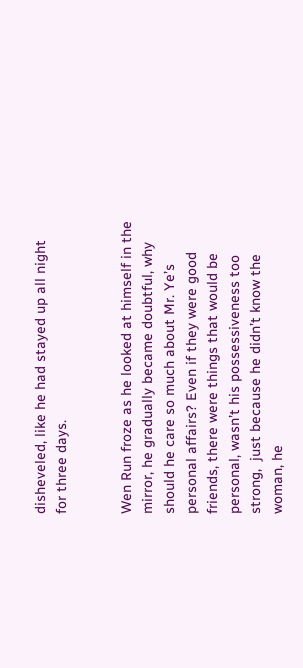disheveled, like he had stayed up all night for three days.


Wen Run froze as he looked at himself in the mirror, he gradually became doubtful, why should he care so much about Mr. Ye’s personal affairs? Even if they were good friends, there were things that would be personal, wasn’t his possessiveness too strong,  just because he didn’t know the woman, he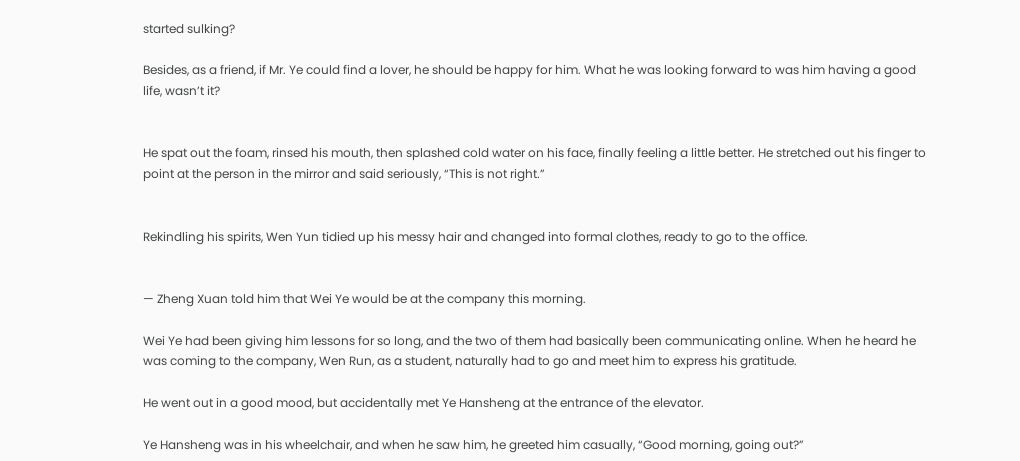started sulking?

Besides, as a friend, if Mr. Ye could find a lover, he should be happy for him. What he was looking forward to was him having a good life, wasn’t it?


He spat out the foam, rinsed his mouth, then splashed cold water on his face, finally feeling a little better. He stretched out his finger to point at the person in the mirror and said seriously, “This is not right.”


Rekindling his spirits, Wen Yun tidied up his messy hair and changed into formal clothes, ready to go to the office.


— Zheng Xuan told him that Wei Ye would be at the company this morning.

Wei Ye had been giving him lessons for so long, and the two of them had basically been communicating online. When he heard he was coming to the company, Wen Run, as a student, naturally had to go and meet him to express his gratitude.

He went out in a good mood, but accidentally met Ye Hansheng at the entrance of the elevator.

Ye Hansheng was in his wheelchair, and when he saw him, he greeted him casually, “Good morning, going out?”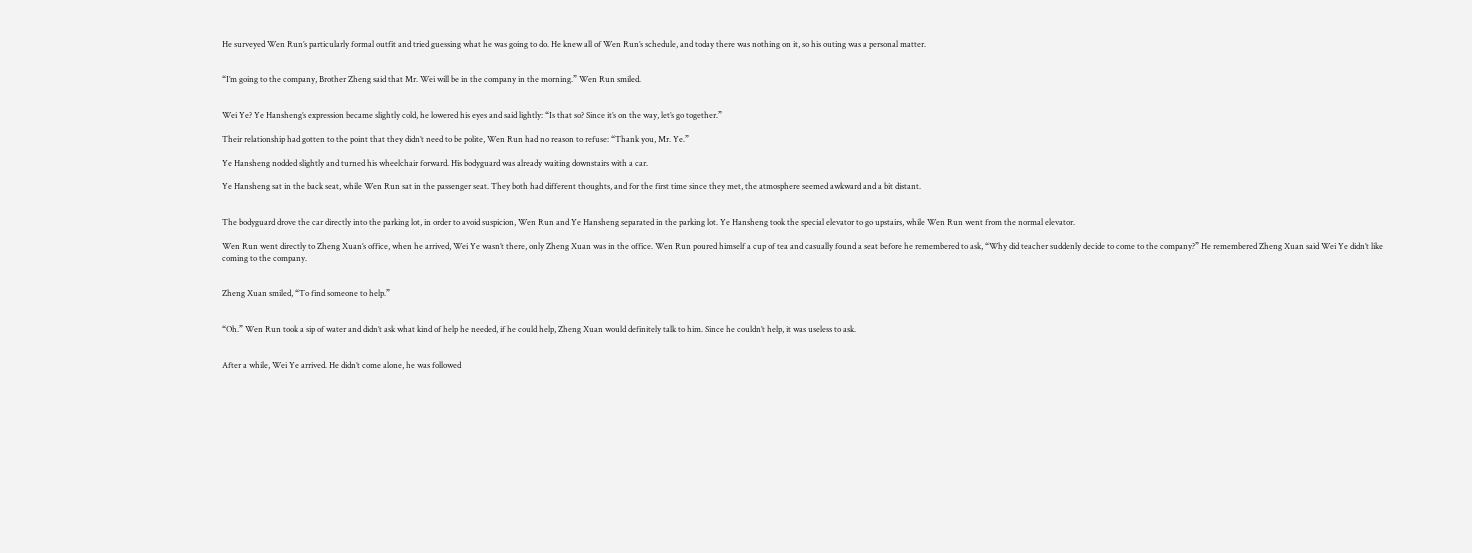He surveyed Wen Run’s particularly formal outfit and tried guessing what he was going to do. He knew all of Wen Run’s schedule, and today there was nothing on it, so his outing was a personal matter.


“I’m going to the company, Brother Zheng said that Mr. Wei will be in the company in the morning.” Wen Run smiled.


Wei Ye? Ye Hansheng’s expression became slightly cold, he lowered his eyes and said lightly: “Is that so? Since it’s on the way, let’s go together.”

Their relationship had gotten to the point that they didn’t need to be polite, Wen Run had no reason to refuse: “Thank you, Mr. Ye.”

Ye Hansheng nodded slightly and turned his wheelchair forward. His bodyguard was already waiting downstairs with a car.

Ye Hansheng sat in the back seat, while Wen Run sat in the passenger seat. They both had different thoughts, and for the first time since they met, the atmosphere seemed awkward and a bit distant.


The bodyguard drove the car directly into the parking lot, in order to avoid suspicion, Wen Run and Ye Hansheng separated in the parking lot. Ye Hansheng took the special elevator to go upstairs, while Wen Run went from the normal elevator.

Wen Run went directly to Zheng Xuan’s office, when he arrived, Wei Ye wasn’t there, only Zheng Xuan was in the office. Wen Run poured himself a cup of tea and casually found a seat before he remembered to ask, “Why did teacher suddenly decide to come to the company?” He remembered Zheng Xuan said Wei Ye didn’t like coming to the company.


Zheng Xuan smiled, “To find someone to help.”


“Oh.” Wen Run took a sip of water and didn’t ask what kind of help he needed, if he could help, Zheng Xuan would definitely talk to him. Since he couldn’t help, it was useless to ask.


After a while, Wei Ye arrived. He didn’t come alone, he was followed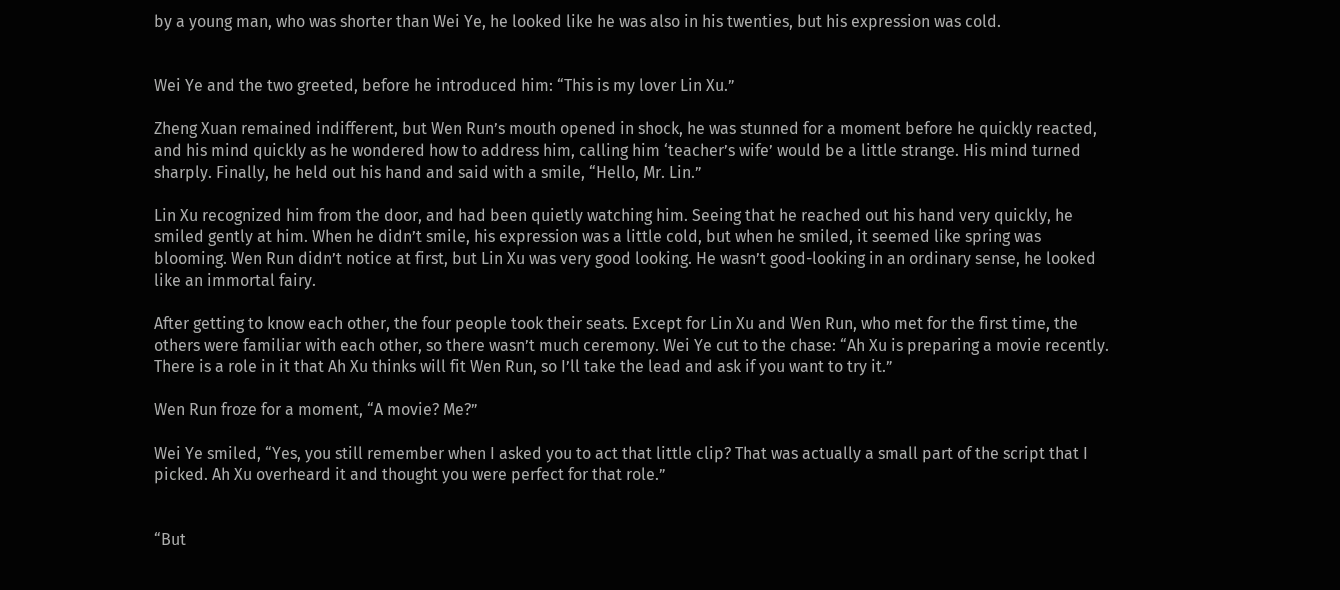by a young man, who was shorter than Wei Ye, he looked like he was also in his twenties, but his expression was cold.


Wei Ye and the two greeted, before he introduced him: “This is my lover Lin Xu.”

Zheng Xuan remained indifferent, but Wen Run’s mouth opened in shock, he was stunned for a moment before he quickly reacted, and his mind quickly as he wondered how to address him, calling him ‘teacher’s wife’ would be a little strange. His mind turned sharply. Finally, he held out his hand and said with a smile, “Hello, Mr. Lin.”

Lin Xu recognized him from the door, and had been quietly watching him. Seeing that he reached out his hand very quickly, he smiled gently at him. When he didn’t smile, his expression was a little cold, but when he smiled, it seemed like spring was blooming. Wen Run didn’t notice at first, but Lin Xu was very good looking. He wasn’t good-looking in an ordinary sense, he looked like an immortal fairy.

After getting to know each other, the four people took their seats. Except for Lin Xu and Wen Run, who met for the first time, the others were familiar with each other, so there wasn’t much ceremony. Wei Ye cut to the chase: “Ah Xu is preparing a movie recently. There is a role in it that Ah Xu thinks will fit Wen Run, so I’ll take the lead and ask if you want to try it.”

Wen Run froze for a moment, “A movie? Me?”

Wei Ye smiled, “Yes, you still remember when I asked you to act that little clip? That was actually a small part of the script that I picked. Ah Xu overheard it and thought you were perfect for that role.”


“But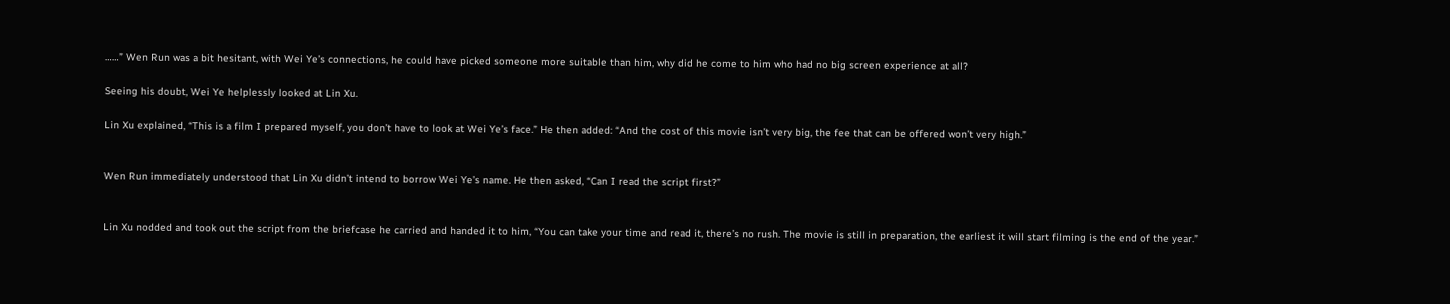……” Wen Run was a bit hesitant, with Wei Ye’s connections, he could have picked someone more suitable than him, why did he come to him who had no big screen experience at all?

Seeing his doubt, Wei Ye helplessly looked at Lin Xu.

Lin Xu explained, “This is a film I prepared myself, you don’t have to look at Wei Ye’s face.” He then added: “And the cost of this movie isn’t very big, the fee that can be offered won’t very high.”


Wen Run immediately understood that Lin Xu didn’t intend to borrow Wei Ye’s name. He then asked, “Can I read the script first?”


Lin Xu nodded and took out the script from the briefcase he carried and handed it to him, “You can take your time and read it, there’s no rush. The movie is still in preparation, the earliest it will start filming is the end of the year.”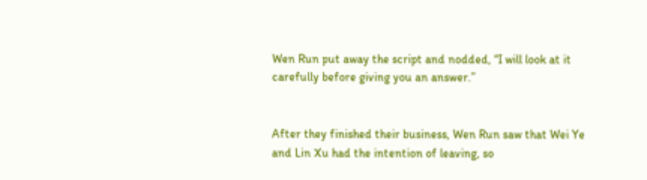Wen Run put away the script and nodded, “I will look at it carefully before giving you an answer.”


After they finished their business, Wen Run saw that Wei Ye and Lin Xu had the intention of leaving, so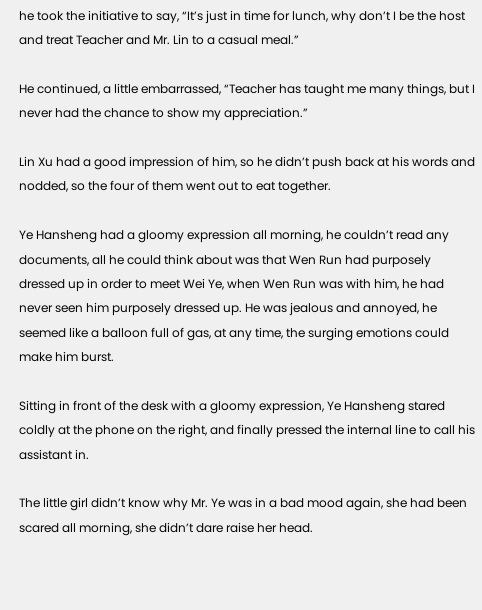he took the initiative to say, “It’s just in time for lunch, why don’t I be the host and treat Teacher and Mr. Lin to a casual meal.”

He continued, a little embarrassed, “Teacher has taught me many things, but I never had the chance to show my appreciation.”

Lin Xu had a good impression of him, so he didn’t push back at his words and nodded, so the four of them went out to eat together.

Ye Hansheng had a gloomy expression all morning, he couldn’t read any documents, all he could think about was that Wen Run had purposely dressed up in order to meet Wei Ye, when Wen Run was with him, he had never seen him purposely dressed up. He was jealous and annoyed, he seemed like a balloon full of gas, at any time, the surging emotions could make him burst.

Sitting in front of the desk with a gloomy expression, Ye Hansheng stared coldly at the phone on the right, and finally pressed the internal line to call his assistant in.

The little girl didn’t know why Mr. Ye was in a bad mood again, she had been scared all morning, she didn’t dare raise her head.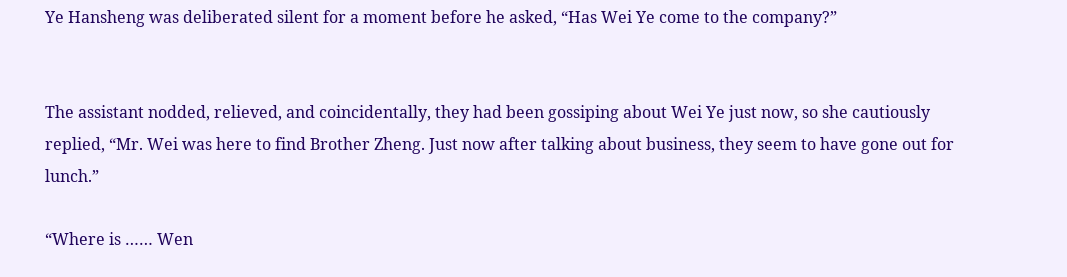Ye Hansheng was deliberated silent for a moment before he asked, “Has Wei Ye come to the company?”


The assistant nodded, relieved, and coincidentally, they had been gossiping about Wei Ye just now, so she cautiously replied, “Mr. Wei was here to find Brother Zheng. Just now after talking about business, they seem to have gone out for lunch.”

“Where is …… Wen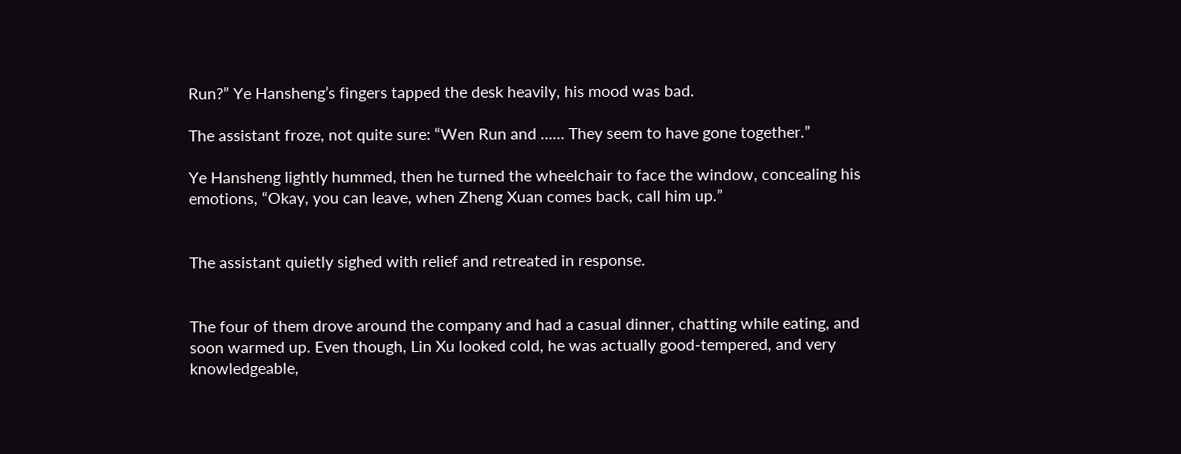Run?” Ye Hansheng’s fingers tapped the desk heavily, his mood was bad.

The assistant froze, not quite sure: “Wen Run and …… They seem to have gone together.”

Ye Hansheng lightly hummed, then he turned the wheelchair to face the window, concealing his emotions, “Okay, you can leave, when Zheng Xuan comes back, call him up.”


The assistant quietly sighed with relief and retreated in response.


The four of them drove around the company and had a casual dinner, chatting while eating, and soon warmed up. Even though, Lin Xu looked cold, he was actually good-tempered, and very knowledgeable,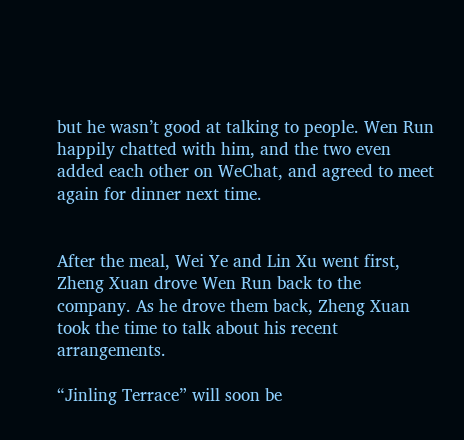but he wasn’t good at talking to people. Wen Run happily chatted with him, and the two even added each other on WeChat, and agreed to meet again for dinner next time.


After the meal, Wei Ye and Lin Xu went first, Zheng Xuan drove Wen Run back to the company. As he drove them back, Zheng Xuan took the time to talk about his recent arrangements.

“Jinling Terrace” will soon be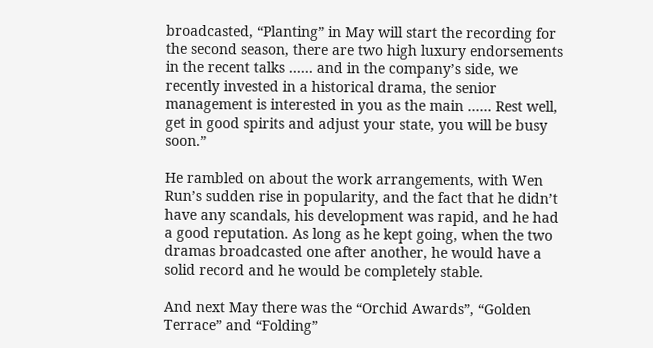broadcasted, “Planting” in May will start the recording for the second season, there are two high luxury endorsements in the recent talks …… and in the company’s side, we recently invested in a historical drama, the senior management is interested in you as the main …… Rest well, get in good spirits and adjust your state, you will be busy soon.”

He rambled on about the work arrangements, with Wen Run’s sudden rise in popularity, and the fact that he didn’t have any scandals, his development was rapid, and he had a good reputation. As long as he kept going, when the two dramas broadcasted one after another, he would have a solid record and he would be completely stable.

And next May there was the “Orchid Awards”, “Golden Terrace” and “Folding”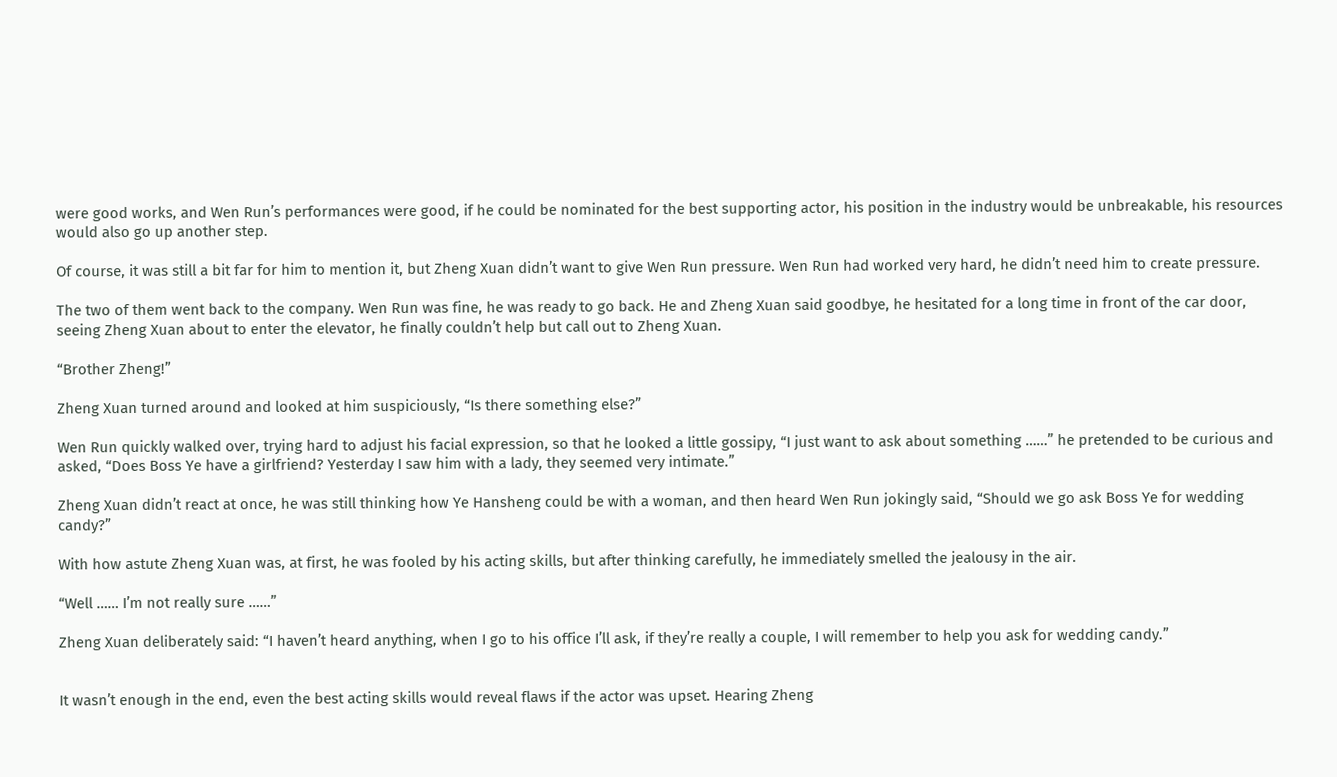were good works, and Wen Run’s performances were good, if he could be nominated for the best supporting actor, his position in the industry would be unbreakable, his resources would also go up another step.

Of course, it was still a bit far for him to mention it, but Zheng Xuan didn’t want to give Wen Run pressure. Wen Run had worked very hard, he didn’t need him to create pressure.

The two of them went back to the company. Wen Run was fine, he was ready to go back. He and Zheng Xuan said goodbye, he hesitated for a long time in front of the car door, seeing Zheng Xuan about to enter the elevator, he finally couldn’t help but call out to Zheng Xuan.

“Brother Zheng!”

Zheng Xuan turned around and looked at him suspiciously, “Is there something else?”

Wen Run quickly walked over, trying hard to adjust his facial expression, so that he looked a little gossipy, “I just want to ask about something ……” he pretended to be curious and asked, “Does Boss Ye have a girlfriend? Yesterday I saw him with a lady, they seemed very intimate.”

Zheng Xuan didn’t react at once, he was still thinking how Ye Hansheng could be with a woman, and then heard Wen Run jokingly said, “Should we go ask Boss Ye for wedding candy?”

With how astute Zheng Xuan was, at first, he was fooled by his acting skills, but after thinking carefully, he immediately smelled the jealousy in the air.

“Well …… I’m not really sure ……”

Zheng Xuan deliberately said: “I haven’t heard anything, when I go to his office I’ll ask, if they’re really a couple, I will remember to help you ask for wedding candy.”


It wasn’t enough in the end, even the best acting skills would reveal flaws if the actor was upset. Hearing Zheng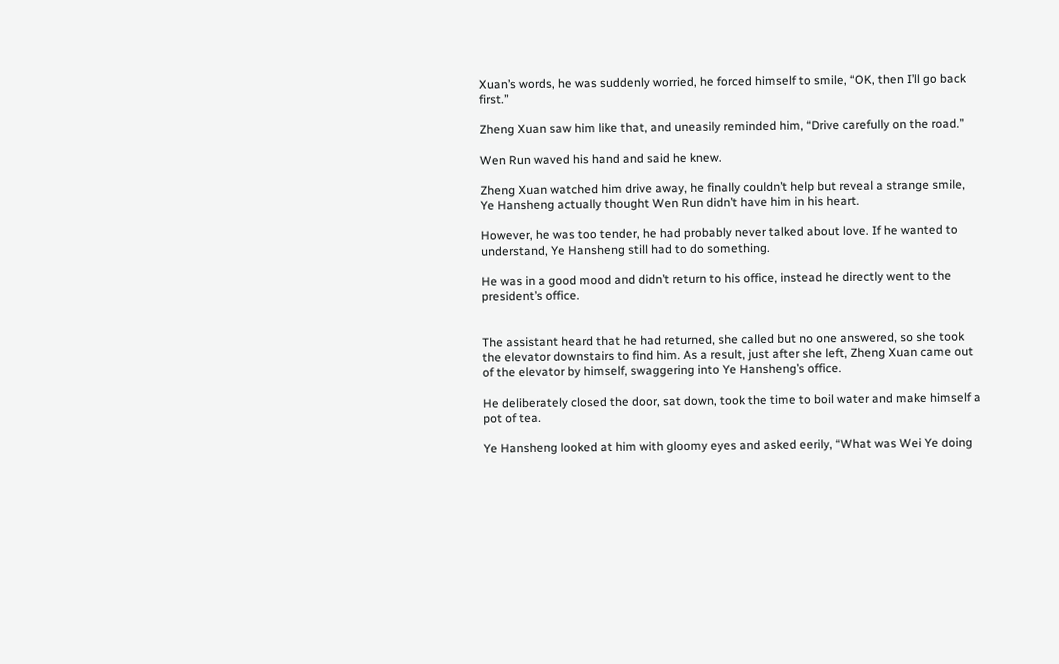Xuan’s words, he was suddenly worried, he forced himself to smile, “OK, then I’ll go back first.”

Zheng Xuan saw him like that, and uneasily reminded him, “Drive carefully on the road.”

Wen Run waved his hand and said he knew.

Zheng Xuan watched him drive away, he finally couldn’t help but reveal a strange smile, Ye Hansheng actually thought Wen Run didn’t have him in his heart.

However, he was too tender, he had probably never talked about love. If he wanted to understand, Ye Hansheng still had to do something.

He was in a good mood and didn’t return to his office, instead he directly went to the president’s office.


The assistant heard that he had returned, she called but no one answered, so she took the elevator downstairs to find him. As a result, just after she left, Zheng Xuan came out of the elevator by himself, swaggering into Ye Hansheng’s office.

He deliberately closed the door, sat down, took the time to boil water and make himself a pot of tea.

Ye Hansheng looked at him with gloomy eyes and asked eerily, “What was Wei Ye doing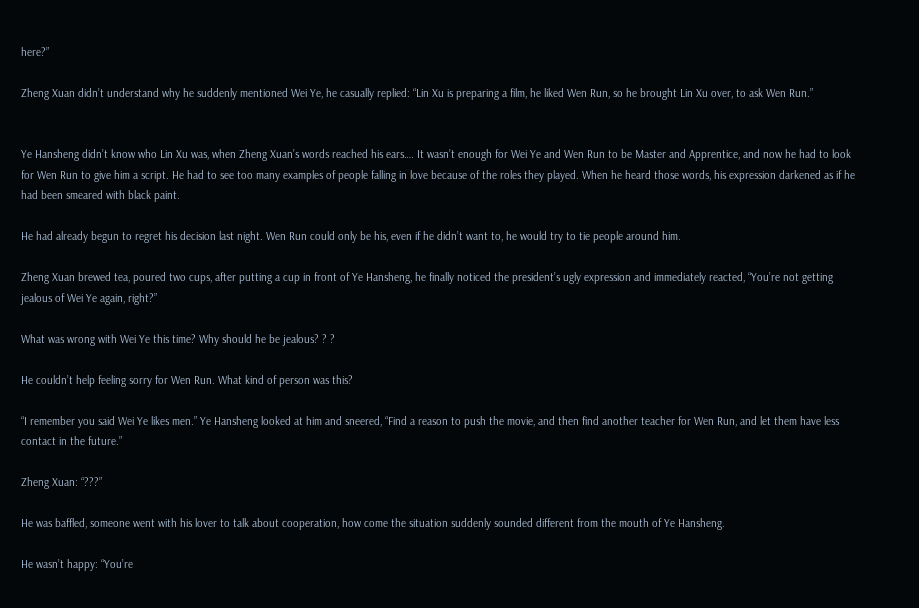here?”

Zheng Xuan didn’t understand why he suddenly mentioned Wei Ye, he casually replied: “Lin Xu is preparing a film, he liked Wen Run, so he brought Lin Xu over, to ask Wen Run.”


Ye Hansheng didn’t know who Lin Xu was, when Zheng Xuan’s words reached his ears…. It wasn’t enough for Wei Ye and Wen Run to be Master and Apprentice, and now he had to look for Wen Run to give him a script. He had to see too many examples of people falling in love because of the roles they played. When he heard those words, his expression darkened as if he had been smeared with black paint.

He had already begun to regret his decision last night. Wen Run could only be his, even if he didn’t want to, he would try to tie people around him.

Zheng Xuan brewed tea, poured two cups, after putting a cup in front of Ye Hansheng, he finally noticed the president’s ugly expression and immediately reacted, “You’re not getting jealous of Wei Ye again, right?”

What was wrong with Wei Ye this time? Why should he be jealous? ? ?

He couldn’t help feeling sorry for Wen Run. What kind of person was this?

“I remember you said Wei Ye likes men.” Ye Hansheng looked at him and sneered, “Find a reason to push the movie, and then find another teacher for Wen Run, and let them have less contact in the future.”

Zheng Xuan: “???”

He was baffled, someone went with his lover to talk about cooperation, how come the situation suddenly sounded different from the mouth of Ye Hansheng.

He wasn’t happy: “You’re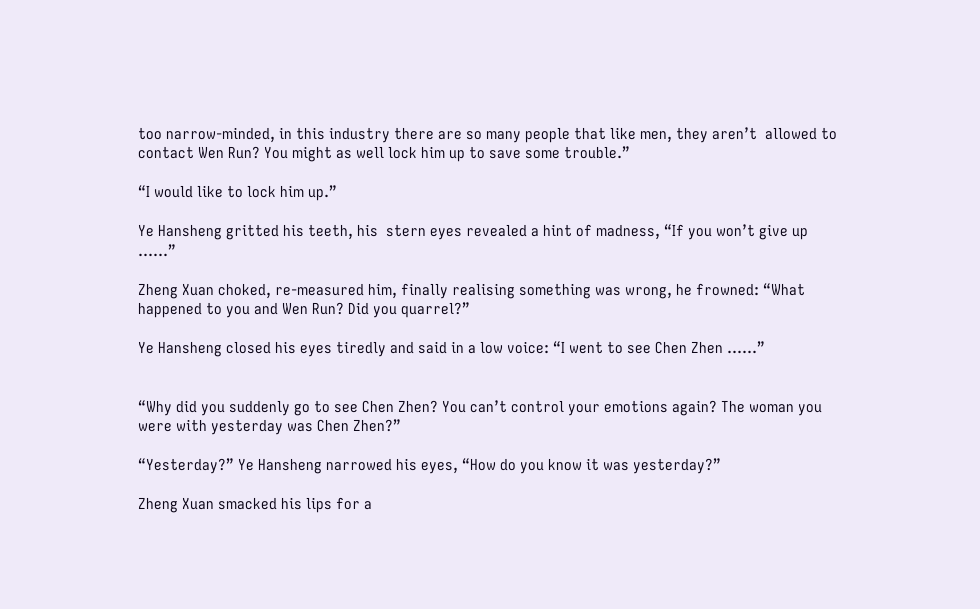too narrow-minded, in this industry there are so many people that like men, they aren’t  allowed to contact Wen Run? You might as well lock him up to save some trouble.”

“I would like to lock him up.”

Ye Hansheng gritted his teeth, his  stern eyes revealed a hint of madness, “If you won’t give up ……”

Zheng Xuan choked, re-measured him, finally realising something was wrong, he frowned: “What happened to you and Wen Run? Did you quarrel?”

Ye Hansheng closed his eyes tiredly and said in a low voice: “I went to see Chen Zhen ……”


“Why did you suddenly go to see Chen Zhen? You can’t control your emotions again? The woman you were with yesterday was Chen Zhen?”

“Yesterday?” Ye Hansheng narrowed his eyes, “How do you know it was yesterday?”

Zheng Xuan smacked his lips for a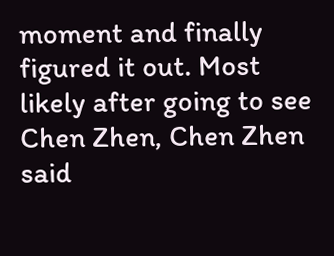moment and finally figured it out. Most likely after going to see Chen Zhen, Chen Zhen said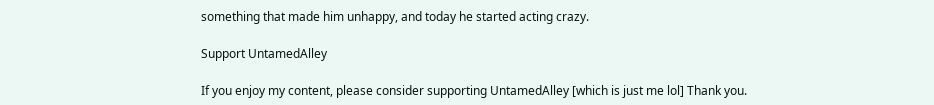something that made him unhappy, and today he started acting crazy.

Support UntamedAlley

If you enjoy my content, please consider supporting UntamedAlley [which is just me lol] Thank you.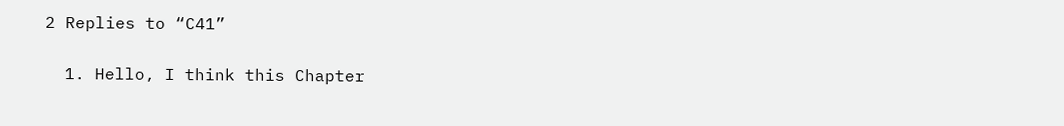2 Replies to “C41”

  1. Hello, I think this Chapter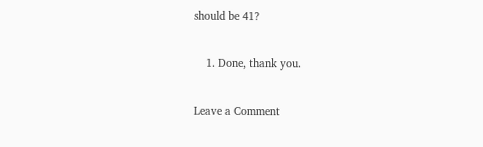should be 41?

    1. Done, thank you.

Leave a Comment